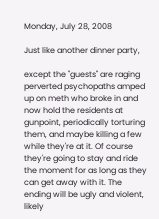Monday, July 28, 2008

Just like another dinner party,

except the "guests" are raging perverted psychopaths amped up on meth who broke in and now hold the residents at gunpoint, periodically torturing them, and maybe killing a few while they're at it. Of course they're going to stay and ride the moment for as long as they can get away with it. The ending will be ugly and violent, likely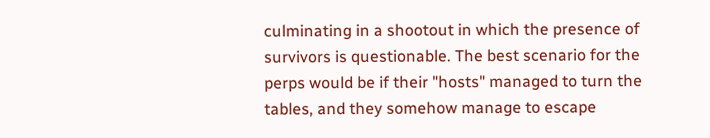culminating in a shootout in which the presence of survivors is questionable. The best scenario for the perps would be if their "hosts" managed to turn the tables, and they somehow manage to escape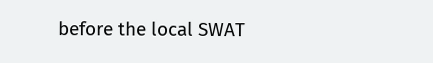before the local SWAT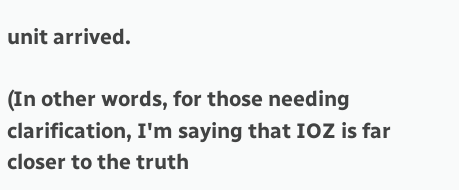unit arrived.

(In other words, for those needing clarification, I'm saying that IOZ is far closer to the truth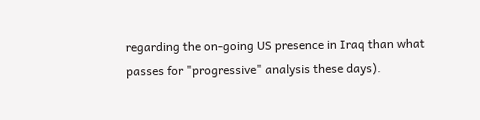regarding the on-going US presence in Iraq than what passes for "progressive" analysis these days).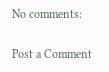No comments:

Post a Comment